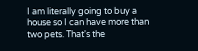I am literally going to buy a house so I can have more than two pets. That's the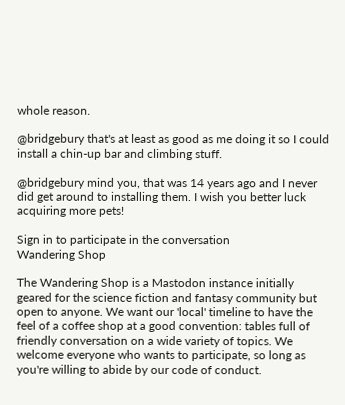whole reason.

@bridgebury that's at least as good as me doing it so I could install a chin-up bar and climbing stuff.

@bridgebury mind you, that was 14 years ago and I never did get around to installing them. I wish you better luck acquiring more pets!

Sign in to participate in the conversation
Wandering Shop

The Wandering Shop is a Mastodon instance initially geared for the science fiction and fantasy community but open to anyone. We want our 'local' timeline to have the feel of a coffee shop at a good convention: tables full of friendly conversation on a wide variety of topics. We welcome everyone who wants to participate, so long as you're willing to abide by our code of conduct.